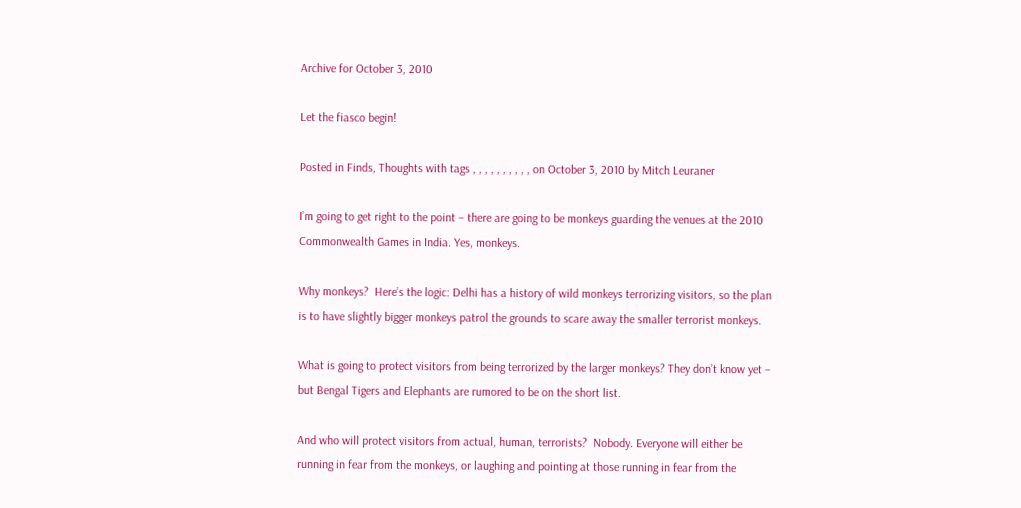Archive for October 3, 2010

Let the fiasco begin!

Posted in Finds, Thoughts with tags , , , , , , , , , , on October 3, 2010 by Mitch Leuraner

I’m going to get right to the point – there are going to be monkeys guarding the venues at the 2010 Commonwealth Games in India. Yes, monkeys.

Why monkeys?  Here’s the logic: Delhi has a history of wild monkeys terrorizing visitors, so the plan is to have slightly bigger monkeys patrol the grounds to scare away the smaller terrorist monkeys.

What is going to protect visitors from being terrorized by the larger monkeys? They don’t know yet – but Bengal Tigers and Elephants are rumored to be on the short list.

And who will protect visitors from actual, human, terrorists?  Nobody. Everyone will either be running in fear from the monkeys, or laughing and pointing at those running in fear from the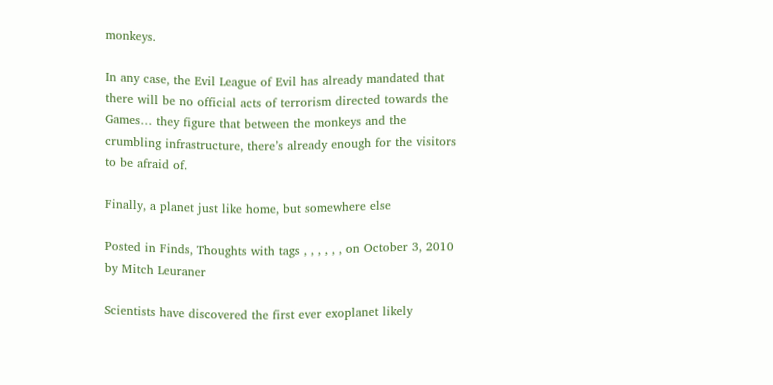monkeys.

In any case, the Evil League of Evil has already mandated that there will be no official acts of terrorism directed towards the Games… they figure that between the monkeys and the crumbling infrastructure, there’s already enough for the visitors to be afraid of.

Finally, a planet just like home, but somewhere else

Posted in Finds, Thoughts with tags , , , , , , on October 3, 2010 by Mitch Leuraner

Scientists have discovered the first ever exoplanet likely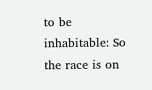to be inhabitable: So the race is on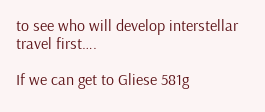to see who will develop interstellar travel first….

If we can get to Gliese 581g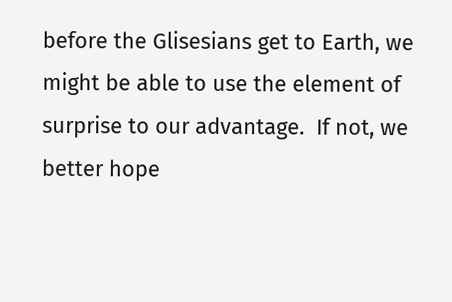before the Glisesians get to Earth, we might be able to use the element of surprise to our advantage.  If not, we better hope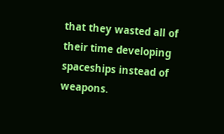that they wasted all of their time developing spaceships instead of weapons.